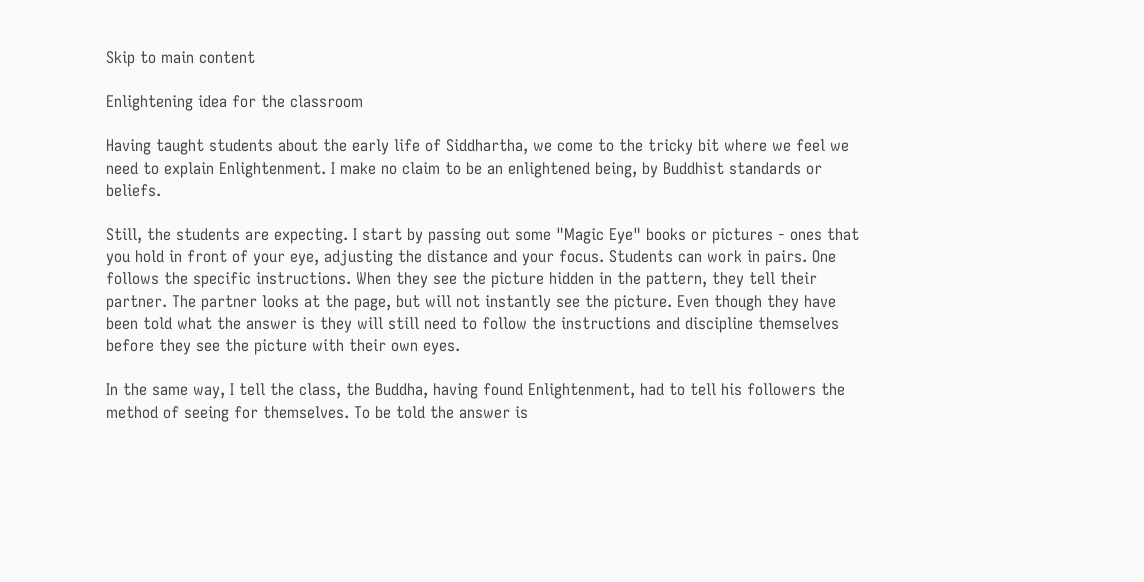Skip to main content

Enlightening idea for the classroom

Having taught students about the early life of Siddhartha, we come to the tricky bit where we feel we need to explain Enlightenment. I make no claim to be an enlightened being, by Buddhist standards or beliefs.

Still, the students are expecting. I start by passing out some "Magic Eye" books or pictures - ones that you hold in front of your eye, adjusting the distance and your focus. Students can work in pairs. One follows the specific instructions. When they see the picture hidden in the pattern, they tell their partner. The partner looks at the page, but will not instantly see the picture. Even though they have been told what the answer is they will still need to follow the instructions and discipline themselves before they see the picture with their own eyes.

In the same way, I tell the class, the Buddha, having found Enlightenment, had to tell his followers the method of seeing for themselves. To be told the answer is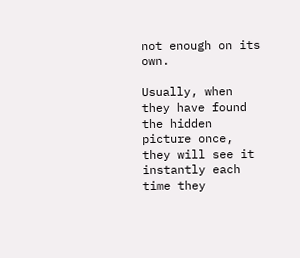not enough on its own.

Usually, when they have found the hidden picture once, they will see it instantly each time they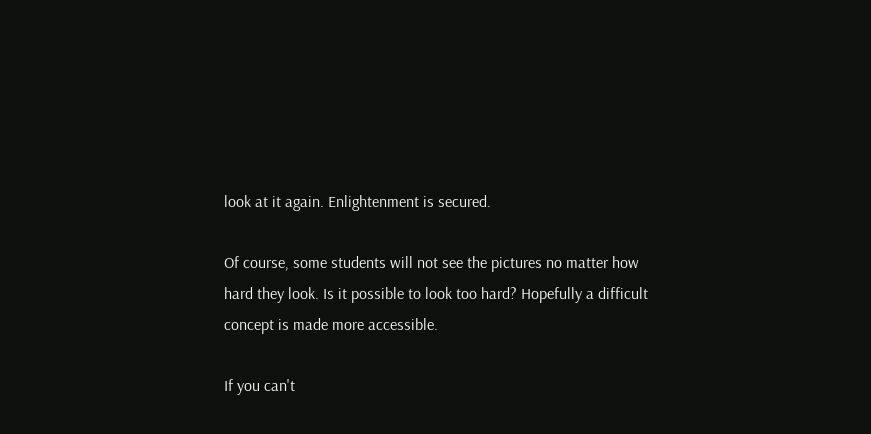look at it again. Enlightenment is secured.

Of course, some students will not see the pictures no matter how hard they look. Is it possible to look too hard? Hopefully a difficult concept is made more accessible.

If you can't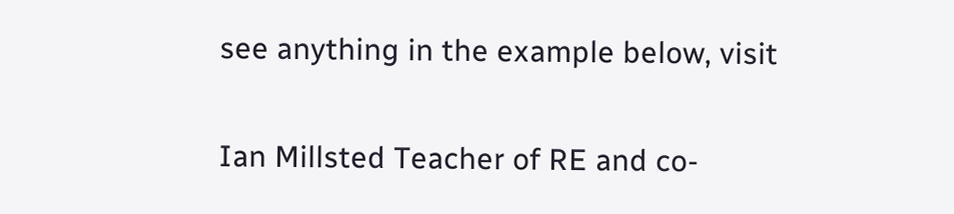see anything in the example below, visit

Ian Millsted Teacher of RE and co-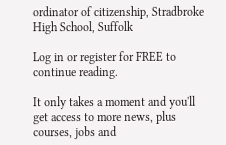ordinator of citizenship, Stradbroke High School, Suffolk

Log in or register for FREE to continue reading.

It only takes a moment and you'll get access to more news, plus courses, jobs and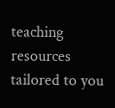teaching resources tailored to you